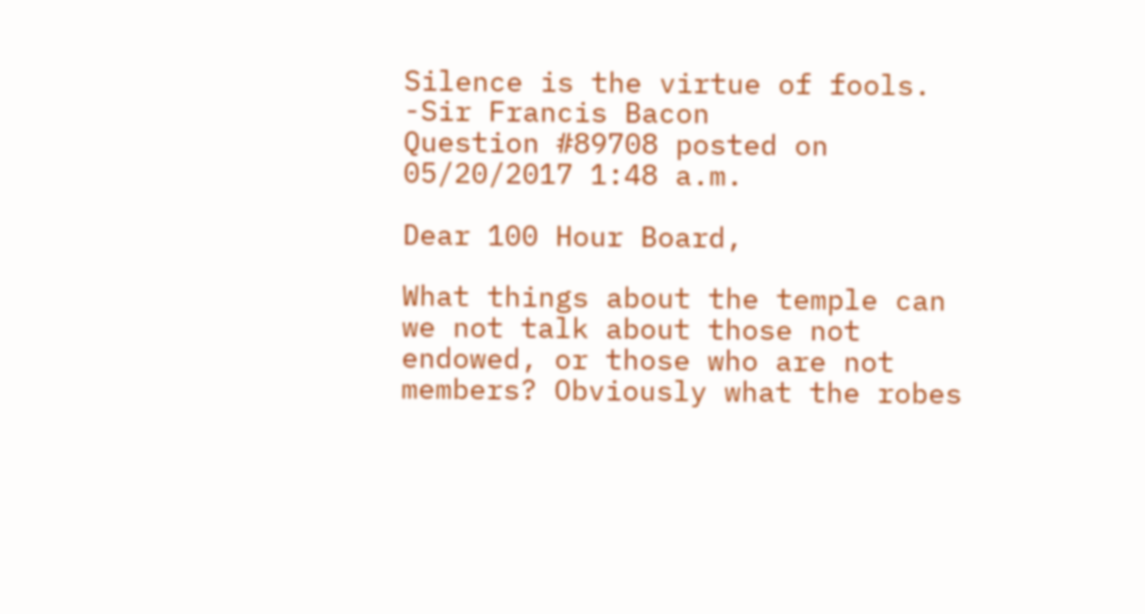Silence is the virtue of fools. -Sir Francis Bacon
Question #89708 posted on 05/20/2017 1:48 a.m.

Dear 100 Hour Board,

What things about the temple can we not talk about those not endowed, or those who are not members? Obviously what the robes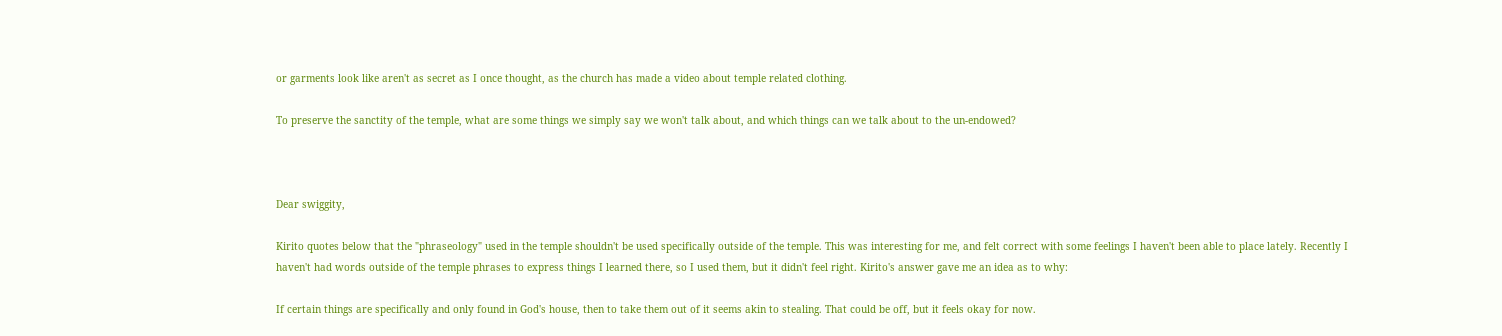or garments look like aren't as secret as I once thought, as the church has made a video about temple related clothing.

To preserve the sanctity of the temple, what are some things we simply say we won't talk about, and which things can we talk about to the un-endowed?



Dear swiggity,

Kirito quotes below that the "phraseology" used in the temple shouldn't be used specifically outside of the temple. This was interesting for me, and felt correct with some feelings I haven't been able to place lately. Recently I haven't had words outside of the temple phrases to express things I learned there, so I used them, but it didn't feel right. Kirito's answer gave me an idea as to why:

If certain things are specifically and only found in God's house, then to take them out of it seems akin to stealing. That could be off, but it feels okay for now.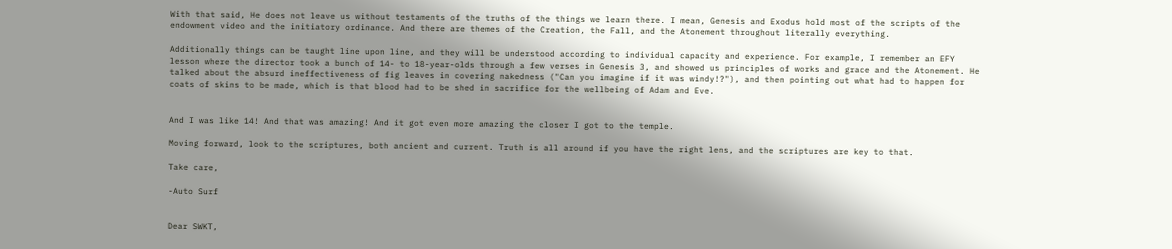With that said, He does not leave us without testaments of the truths of the things we learn there. I mean, Genesis and Exodus hold most of the scripts of the endowment video and the initiatory ordinance. And there are themes of the Creation, the Fall, and the Atonement throughout literally everything.

Additionally things can be taught line upon line, and they will be understood according to individual capacity and experience. For example, I remember an EFY lesson where the director took a bunch of 14- to 18-year-olds through a few verses in Genesis 3, and showed us principles of works and grace and the Atonement. He talked about the absurd ineffectiveness of fig leaves in covering nakedness ("Can you imagine if it was windy!?"), and then pointing out what had to happen for coats of skins to be made, which is that blood had to be shed in sacrifice for the wellbeing of Adam and Eve.


And I was like 14! And that was amazing! And it got even more amazing the closer I got to the temple.

Moving forward, look to the scriptures, both ancient and current. Truth is all around if you have the right lens, and the scriptures are key to that.

Take care,

-Auto Surf


Dear SWKT,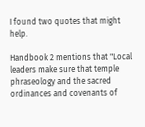I found two quotes that might help.

Handbook 2 mentions that "Local leaders make sure that temple phraseology and the sacred ordinances and covenants of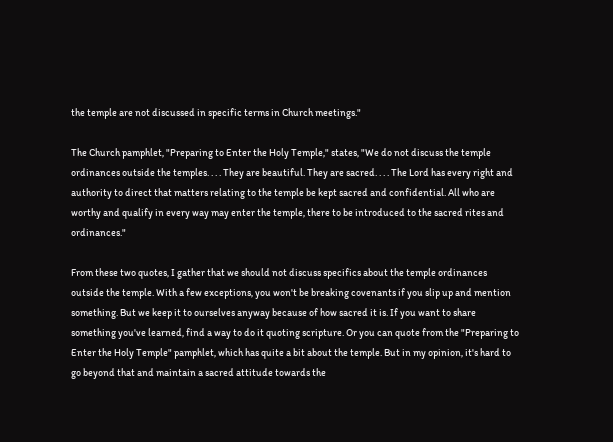the temple are not discussed in specific terms in Church meetings."

The Church pamphlet, "Preparing to Enter the Holy Temple," states, "We do not discuss the temple ordinances outside the temples. . . . They are beautiful. They are sacred. . . . The Lord has every right and authority to direct that matters relating to the temple be kept sacred and confidential. All who are worthy and qualify in every way may enter the temple, there to be introduced to the sacred rites and ordinances."

From these two quotes, I gather that we should not discuss specifics about the temple ordinances outside the temple. With a few exceptions, you won't be breaking covenants if you slip up and mention something. But we keep it to ourselves anyway because of how sacred it is. If you want to share something you've learned, find a way to do it quoting scripture. Or you can quote from the "Preparing to Enter the Holy Temple" pamphlet, which has quite a bit about the temple. But in my opinion, it's hard to go beyond that and maintain a sacred attitude towards the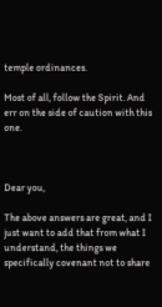temple ordinances.

Most of all, follow the Spirit. And err on the side of caution with this one.



Dear you,

The above answers are great, and I just want to add that from what I understand, the things we specifically covenant not to share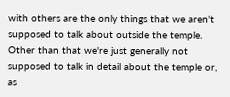with others are the only things that we aren't supposed to talk about outside the temple. Other than that we're just generally not supposed to talk in detail about the temple or, as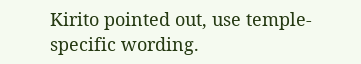Kirito pointed out, use temple-specific wording.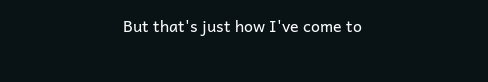But that's just how I've come to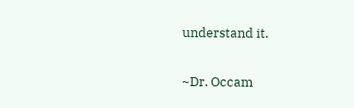understand it.

~Dr. Occam